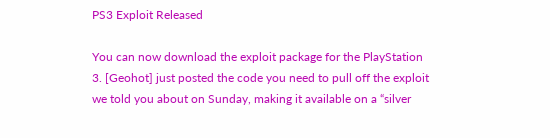PS3 Exploit Released

You can now download the exploit package for the PlayStation 3. [Geohot] just posted the code you need to pull off the exploit we told you about on Sunday, making it available on a “silver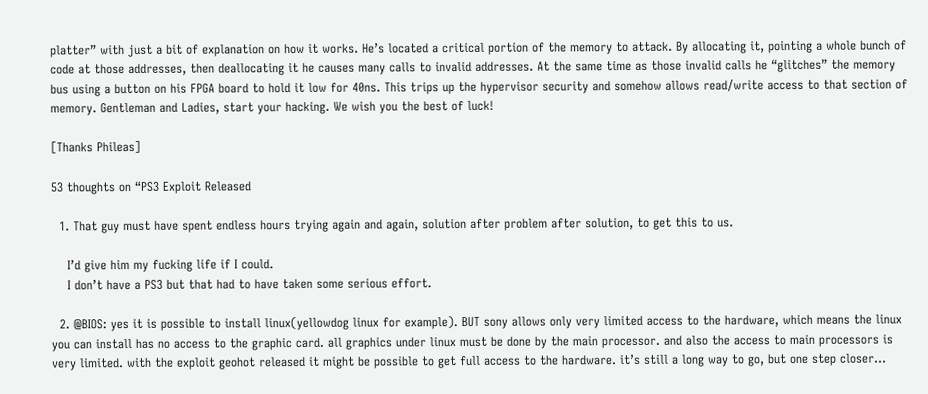platter” with just a bit of explanation on how it works. He’s located a critical portion of the memory to attack. By allocating it, pointing a whole bunch of code at those addresses, then deallocating it he causes many calls to invalid addresses. At the same time as those invalid calls he “glitches” the memory bus using a button on his FPGA board to hold it low for 40ns. This trips up the hypervisor security and somehow allows read/write access to that section of memory. Gentleman and Ladies, start your hacking. We wish you the best of luck!

[Thanks Phileas]

53 thoughts on “PS3 Exploit Released

  1. That guy must have spent endless hours trying again and again, solution after problem after solution, to get this to us.

    I’d give him my fucking life if I could.
    I don’t have a PS3 but that had to have taken some serious effort.

  2. @BIOS: yes it is possible to install linux(yellowdog linux for example). BUT sony allows only very limited access to the hardware, which means the linux you can install has no access to the graphic card. all graphics under linux must be done by the main processor. and also the access to main processors is very limited. with the exploit geohot released it might be possible to get full access to the hardware. it’s still a long way to go, but one step closer…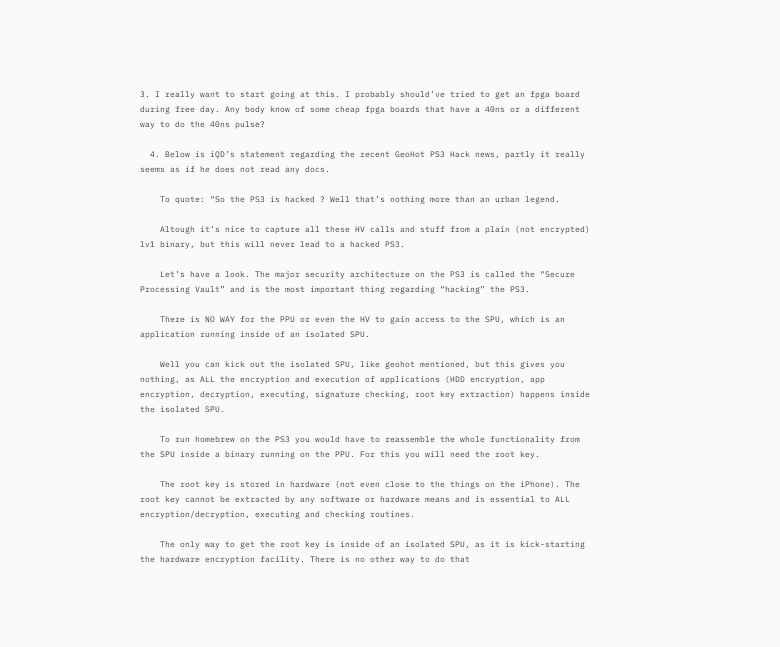3. I really want to start going at this. I probably should’ve tried to get an fpga board during free day. Any body know of some cheap fpga boards that have a 40ns or a different way to do the 40ns pulse?

  4. Below is iQD’s statement regarding the recent GeoHot PS3 Hack news, partly it really seems as if he does not read any docs.

    To quote: “So the PS3 is hacked ? Well that’s nothing more than an urban legend.

    Altough it’s nice to capture all these HV calls and stuff from a plain (not encrypted) lv1 binary, but this will never lead to a hacked PS3.

    Let’s have a look. The major security architecture on the PS3 is called the “Secure Processing Vault” and is the most important thing regarding “hacking” the PS3.

    There is NO WAY for the PPU or even the HV to gain access to the SPU, which is an application running inside of an isolated SPU.

    Well you can kick out the isolated SPU, like geohot mentioned, but this gives you nothing, as ALL the encryption and execution of applications (HDD encryption, app encryption, decryption, executing, signature checking, root key extraction) happens inside the isolated SPU.

    To run homebrew on the PS3 you would have to reassemble the whole functionality from the SPU inside a binary running on the PPU. For this you will need the root key.

    The root key is stored in hardware (not even close to the things on the iPhone). The root key cannot be extracted by any software or hardware means and is essential to ALL encryption/decryption, executing and checking routines.

    The only way to get the root key is inside of an isolated SPU, as it is kick-starting the hardware encryption facility. There is no other way to do that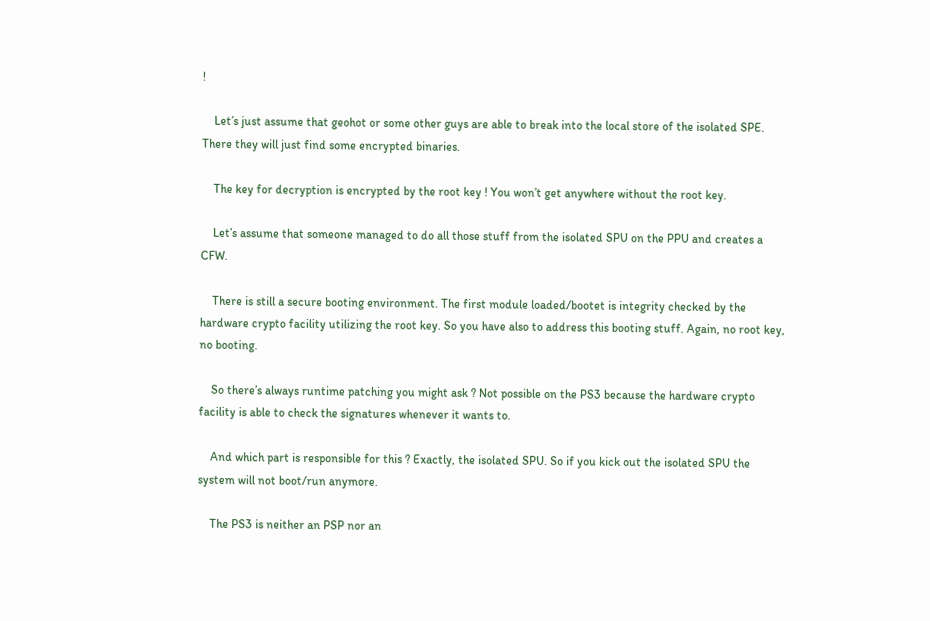!

    Let’s just assume that geohot or some other guys are able to break into the local store of the isolated SPE. There they will just find some encrypted binaries.

    The key for decryption is encrypted by the root key ! You won’t get anywhere without the root key.

    Let’s assume that someone managed to do all those stuff from the isolated SPU on the PPU and creates a CFW.

    There is still a secure booting environment. The first module loaded/bootet is integrity checked by the hardware crypto facility utilizing the root key. So you have also to address this booting stuff. Again, no root key, no booting.

    So there’s always runtime patching you might ask ? Not possible on the PS3 because the hardware crypto facility is able to check the signatures whenever it wants to.

    And which part is responsible for this ? Exactly, the isolated SPU. So if you kick out the isolated SPU the system will not boot/run anymore.

    The PS3 is neither an PSP nor an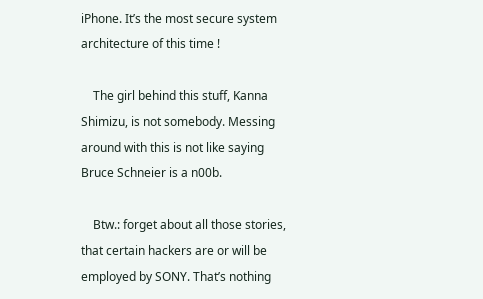iPhone. It’s the most secure system architecture of this time !

    The girl behind this stuff, Kanna Shimizu, is not somebody. Messing around with this is not like saying Bruce Schneier is a n00b.

    Btw.: forget about all those stories, that certain hackers are or will be employed by SONY. That’s nothing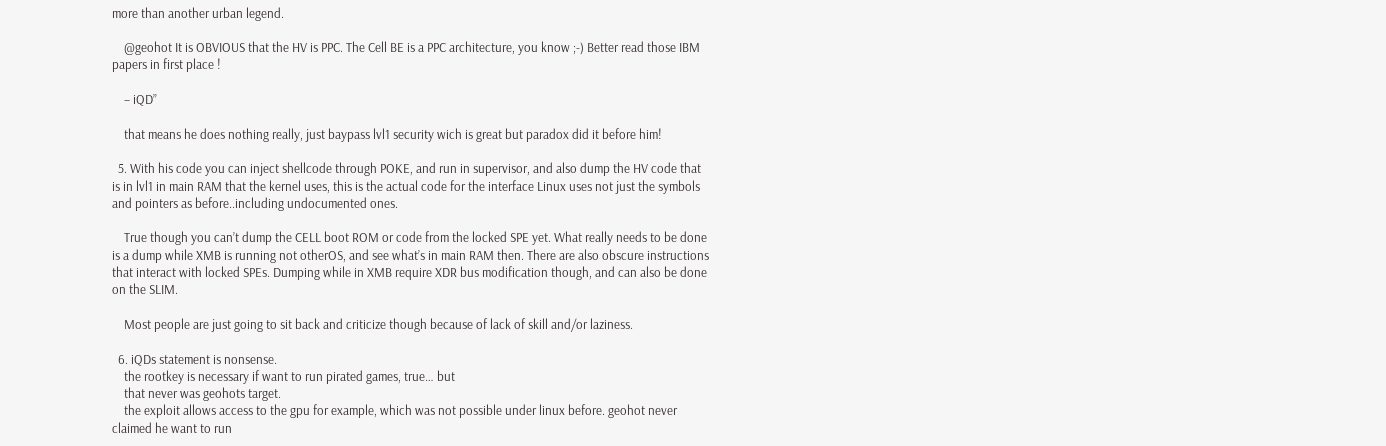more than another urban legend.

    @geohot It is OBVIOUS that the HV is PPC. The Cell BE is a PPC architecture, you know ;-) Better read those IBM papers in first place !

    – iQD”

    that means he does nothing really, just baypass lvl1 security wich is great but paradox did it before him!

  5. With his code you can inject shellcode through POKE, and run in supervisor, and also dump the HV code that is in lvl1 in main RAM that the kernel uses, this is the actual code for the interface Linux uses not just the symbols and pointers as before..including undocumented ones.

    True though you can’t dump the CELL boot ROM or code from the locked SPE yet. What really needs to be done is a dump while XMB is running not otherOS, and see what’s in main RAM then. There are also obscure instructions that interact with locked SPEs. Dumping while in XMB require XDR bus modification though, and can also be done on the SLIM.

    Most people are just going to sit back and criticize though because of lack of skill and/or laziness.

  6. iQDs statement is nonsense.
    the rootkey is necessary if want to run pirated games, true… but
    that never was geohots target.
    the exploit allows access to the gpu for example, which was not possible under linux before. geohot never claimed he want to run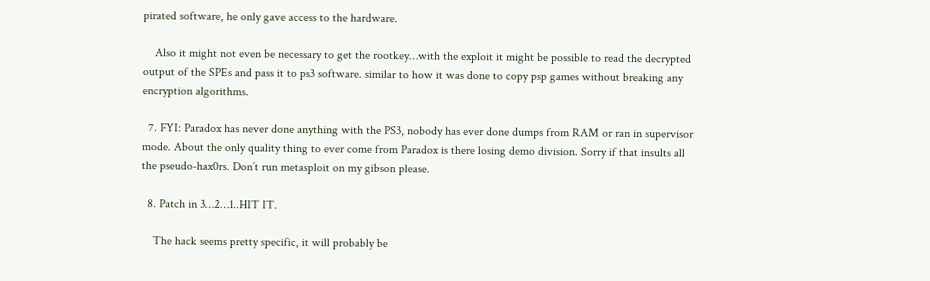pirated software, he only gave access to the hardware.

    Also it might not even be necessary to get the rootkey…with the exploit it might be possible to read the decrypted output of the SPEs and pass it to ps3 software. similar to how it was done to copy psp games without breaking any encryption algorithms.

  7. FYI: Paradox has never done anything with the PS3, nobody has ever done dumps from RAM or ran in supervisor mode. About the only quality thing to ever come from Paradox is there losing demo division. Sorry if that insults all the pseudo-hax0rs. Don’t run metasploit on my gibson please.

  8. Patch in 3…2…1..HIT IT.

    The hack seems pretty specific, it will probably be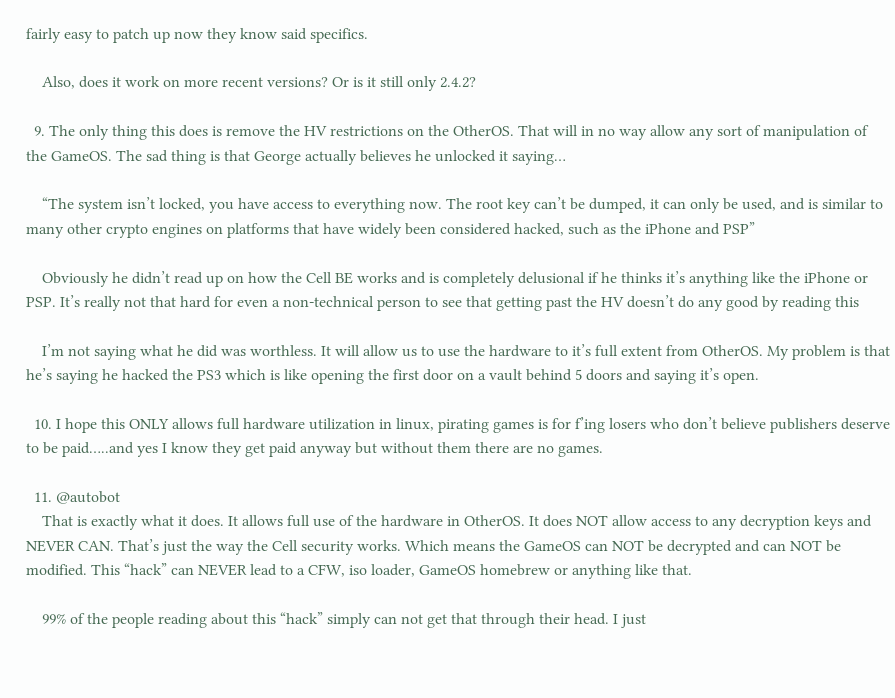fairly easy to patch up now they know said specifics.

    Also, does it work on more recent versions? Or is it still only 2.4.2?

  9. The only thing this does is remove the HV restrictions on the OtherOS. That will in no way allow any sort of manipulation of the GameOS. The sad thing is that George actually believes he unlocked it saying…

    “The system isn’t locked, you have access to everything now. The root key can’t be dumped, it can only be used, and is similar to many other crypto engines on platforms that have widely been considered hacked, such as the iPhone and PSP”

    Obviously he didn’t read up on how the Cell BE works and is completely delusional if he thinks it’s anything like the iPhone or PSP. It’s really not that hard for even a non-technical person to see that getting past the HV doesn’t do any good by reading this

    I’m not saying what he did was worthless. It will allow us to use the hardware to it’s full extent from OtherOS. My problem is that he’s saying he hacked the PS3 which is like opening the first door on a vault behind 5 doors and saying it’s open.

  10. I hope this ONLY allows full hardware utilization in linux, pirating games is for f’ing losers who don’t believe publishers deserve to be paid…..and yes I know they get paid anyway but without them there are no games.

  11. @autobot
    That is exactly what it does. It allows full use of the hardware in OtherOS. It does NOT allow access to any decryption keys and NEVER CAN. That’s just the way the Cell security works. Which means the GameOS can NOT be decrypted and can NOT be modified. This “hack” can NEVER lead to a CFW, iso loader, GameOS homebrew or anything like that.

    99% of the people reading about this “hack” simply can not get that through their head. I just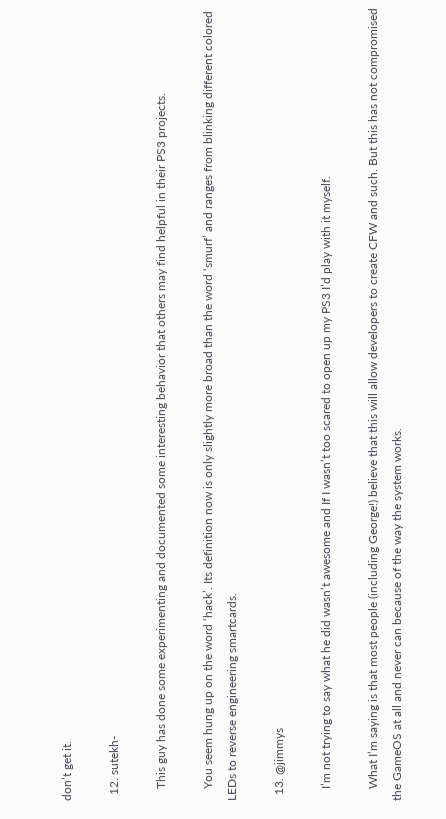don’t get it.

  12. sutekh-

    This guy has done some experimenting and documented some interesting behavior that others may find helpful in their PS3 projects.

    You seem hung up on the word ‘hack’. Its definition now is only slightly more broad than the word ‘smurf’ and ranges from blinking different colored LEDs to reverse engineering smartcards.

  13. @jimmys

    I’m not trying to say what he did wasn’t awesome and If I wasn’t too scared to open up my PS3 I’d play with it myself.

    What I’m saying is that most people (including George!) believe that this will allow developers to create CFW and such. But this has not compromised the GameOS at all and never can because of the way the system works.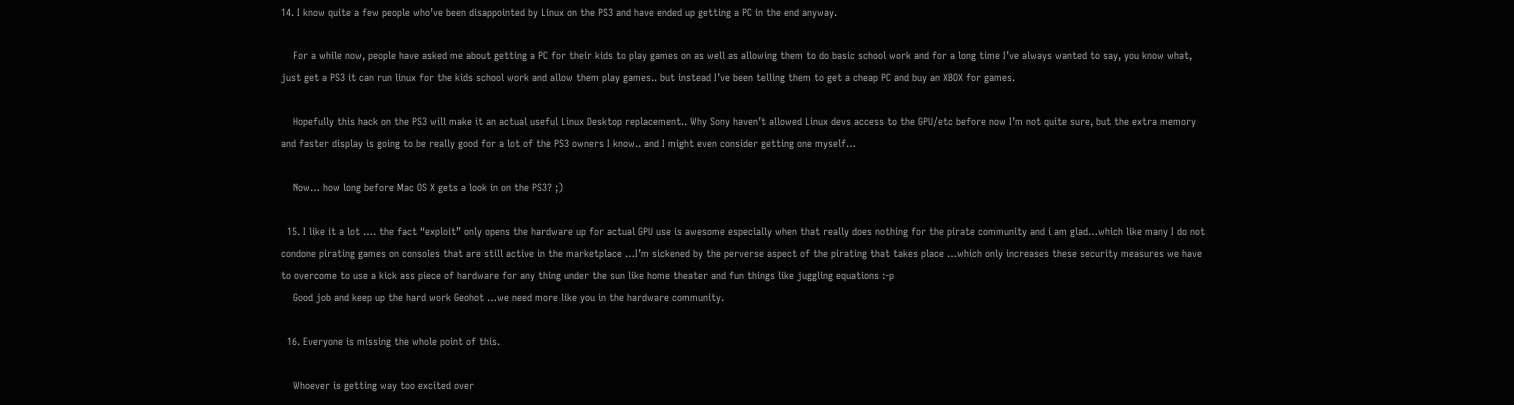14. I know quite a few people who’ve been disappointed by Linux on the PS3 and have ended up getting a PC in the end anyway.

    For a while now, people have asked me about getting a PC for their kids to play games on as well as allowing them to do basic school work and for a long time I’ve always wanted to say, you know what, just get a PS3 it can run linux for the kids school work and allow them play games.. but instead I’ve been telling them to get a cheap PC and buy an XBOX for games.

    Hopefully this hack on the PS3 will make it an actual useful Linux Desktop replacement.. Why Sony haven’t allowed Linux devs access to the GPU/etc before now I’m not quite sure, but the extra memory and faster display is going to be really good for a lot of the PS3 owners I know.. and I might even consider getting one myself…

    Now… how long before Mac OS X gets a look in on the PS3? ;)

  15. I like it a lot …. the fact “exploit” only opens the hardware up for actual GPU use is awesome especially when that really does nothing for the pirate community and i am glad…which like many I do not condone pirating games on consoles that are still active in the marketplace …I’m sickened by the perverse aspect of the pirating that takes place …which only increases these security measures we have to overcome to use a kick ass piece of hardware for any thing under the sun like home theater and fun things like juggling equations :-p
    Good job and keep up the hard work Geohot …we need more like you in the hardware community.

  16. Everyone is missing the whole point of this.

    Whoever is getting way too excited over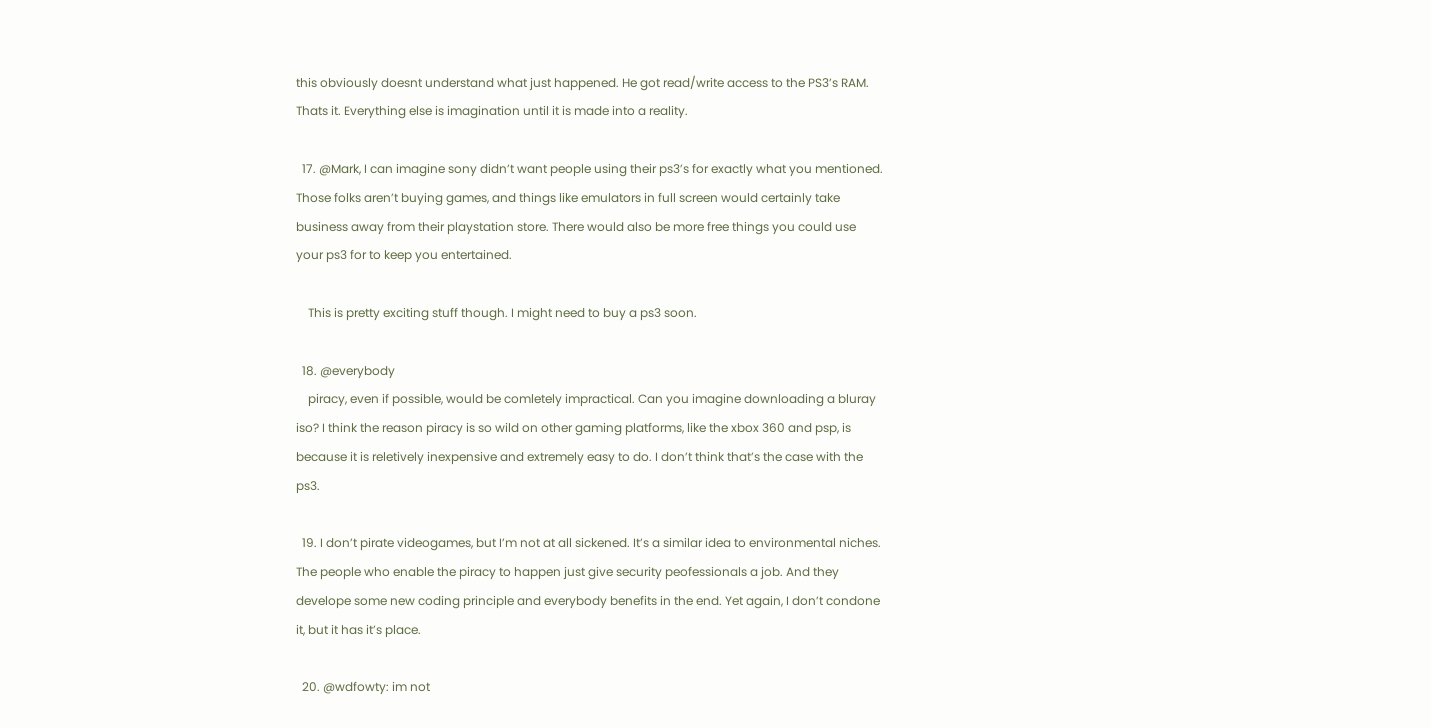this obviously doesnt understand what just happened. He got read/write access to the PS3’s RAM. Thats it. Everything else is imagination until it is made into a reality.

  17. @Mark, I can imagine sony didn’t want people using their ps3’s for exactly what you mentioned. Those folks aren’t buying games, and things like emulators in full screen would certainly take business away from their playstation store. There would also be more free things you could use your ps3 for to keep you entertained.

    This is pretty exciting stuff though. I might need to buy a ps3 soon.

  18. @everybody
    piracy, even if possible, would be comletely impractical. Can you imagine downloading a bluray iso? I think the reason piracy is so wild on other gaming platforms, like the xbox 360 and psp, is because it is reletively inexpensive and extremely easy to do. I don’t think that’s the case with the ps3.

  19. I don’t pirate videogames, but I’m not at all sickened. It’s a similar idea to environmental niches. The people who enable the piracy to happen just give security peofessionals a job. And they develope some new coding principle and everybody benefits in the end. Yet again, I don’t condone it, but it has it’s place.

  20. @wdfowty: im not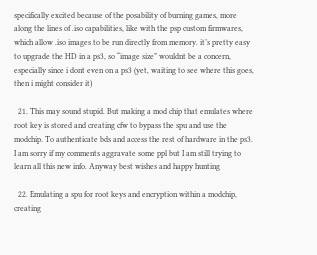specifically excited because of the posability of burning games, more along the lines of .iso capabilities, like with the psp custom firmwares, which allow .iso images to be run directly from memory. it’s pretty easy to upgrade the HD in a ps3, so “image size” wouldnt be a concern, especially since i dont even on a ps3 (yet, waiting to see where this goes, then i might consider it)

  21. This may sound stupid. But making a mod chip that emulates where root key is stored and creating cfw to bypass the spu and use the modchip. To authenticate bds and access the rest of hardware in the ps3. I am sorry if my comments aggravate some ppl but I am still trying to learn all this new info. Anyway best wishes and happy hunting

  22. Emulating a spu for root keys and encryption within a modchip, creating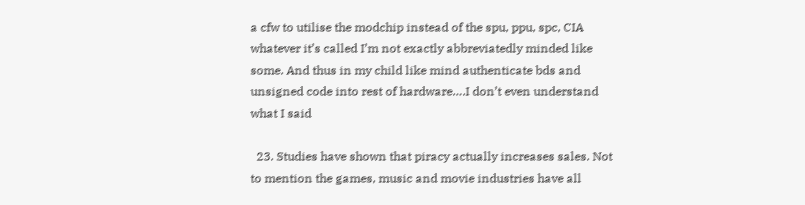a cfw to utilise the modchip instead of the spu, ppu, spc, CIA whatever it’s called I’m not exactly abbreviatedly minded like some. And thus in my child like mind authenticate bds and unsigned code into rest of hardware….I don’t even understand what I said

  23. Studies have shown that piracy actually increases sales. Not to mention the games, music and movie industries have all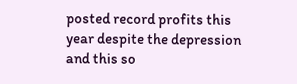posted record profits this year despite the depression and this so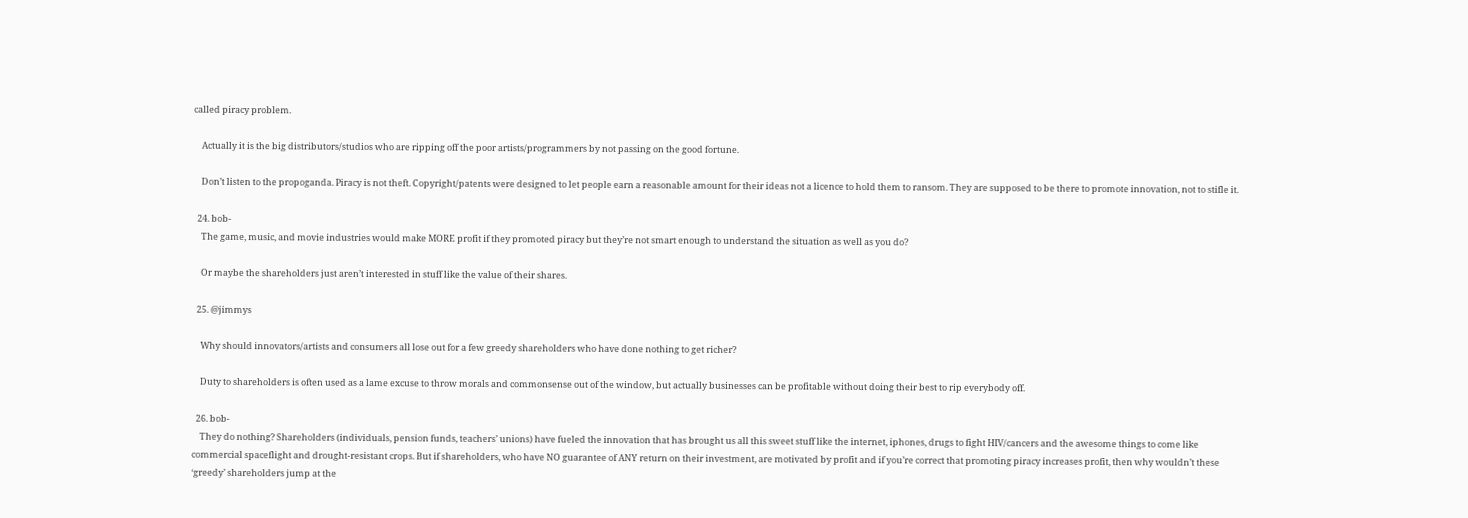called piracy problem.

    Actually it is the big distributors/studios who are ripping off the poor artists/programmers by not passing on the good fortune.

    Don’t listen to the propoganda. Piracy is not theft. Copyright/patents were designed to let people earn a reasonable amount for their ideas not a licence to hold them to ransom. They are supposed to be there to promote innovation, not to stifle it.

  24. bob-
    The game, music, and movie industries would make MORE profit if they promoted piracy but they’re not smart enough to understand the situation as well as you do?

    Or maybe the shareholders just aren’t interested in stuff like the value of their shares.

  25. @jimmys

    Why should innovators/artists and consumers all lose out for a few greedy shareholders who have done nothing to get richer?

    Duty to shareholders is often used as a lame excuse to throw morals and commonsense out of the window, but actually businesses can be profitable without doing their best to rip everybody off.

  26. bob-
    They do nothing? Shareholders (individuals, pension funds, teachers’ unions) have fueled the innovation that has brought us all this sweet stuff like the internet, iphones, drugs to fight HIV/cancers and the awesome things to come like commercial spaceflight and drought-resistant crops. But if shareholders, who have NO guarantee of ANY return on their investment, are motivated by profit and if you’re correct that promoting piracy increases profit, then why wouldn’t these ‘greedy’ shareholders jump at the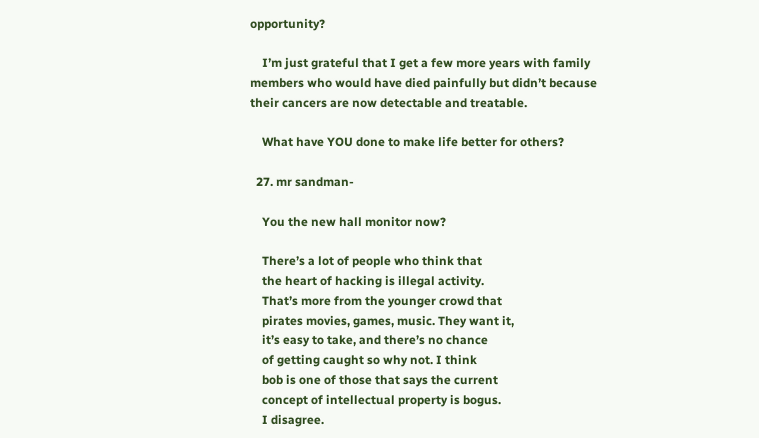opportunity?

    I’m just grateful that I get a few more years with family members who would have died painfully but didn’t because their cancers are now detectable and treatable.

    What have YOU done to make life better for others?

  27. mr sandman-

    You the new hall monitor now?

    There’s a lot of people who think that
    the heart of hacking is illegal activity.
    That’s more from the younger crowd that
    pirates movies, games, music. They want it,
    it’s easy to take, and there’s no chance
    of getting caught so why not. I think
    bob is one of those that says the current
    concept of intellectual property is bogus.
    I disagree.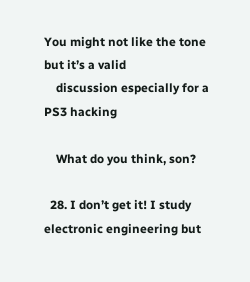You might not like the tone but it’s a valid
    discussion especially for a PS3 hacking

    What do you think, son?

  28. I don’t get it! I study electronic engineering but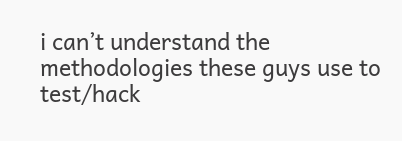i can’t understand the methodologies these guys use to test/hack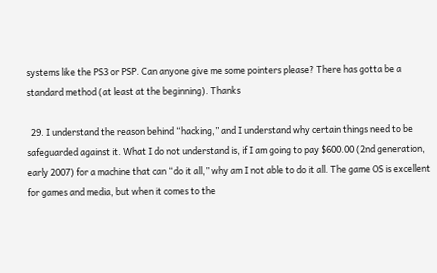systems like the PS3 or PSP. Can anyone give me some pointers please? There has gotta be a standard method (at least at the beginning). Thanks

  29. I understand the reason behind “hacking,” and I understand why certain things need to be safeguarded against it. What I do not understand is, if I am going to pay $600.00 (2nd generation, early 2007) for a machine that can “do it all,” why am I not able to do it all. The game OS is excellent for games and media, but when it comes to the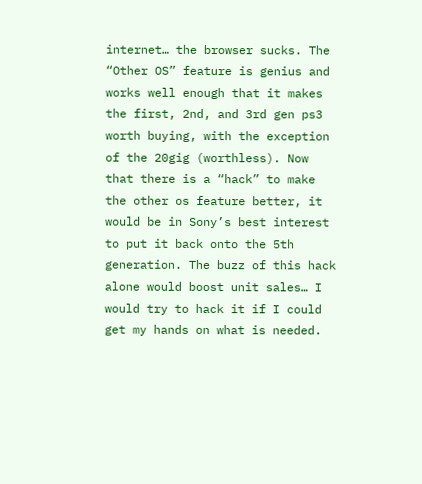internet… the browser sucks. The “Other OS” feature is genius and works well enough that it makes the first, 2nd, and 3rd gen ps3 worth buying, with the exception of the 20gig (worthless). Now that there is a “hack” to make the other os feature better, it would be in Sony’s best interest to put it back onto the 5th generation. The buzz of this hack alone would boost unit sales… I would try to hack it if I could get my hands on what is needed.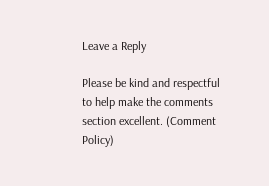Leave a Reply

Please be kind and respectful to help make the comments section excellent. (Comment Policy)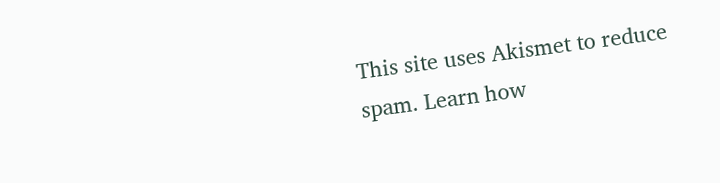This site uses Akismet to reduce spam. Learn how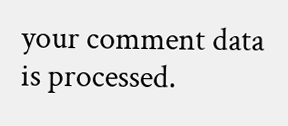your comment data is processed.